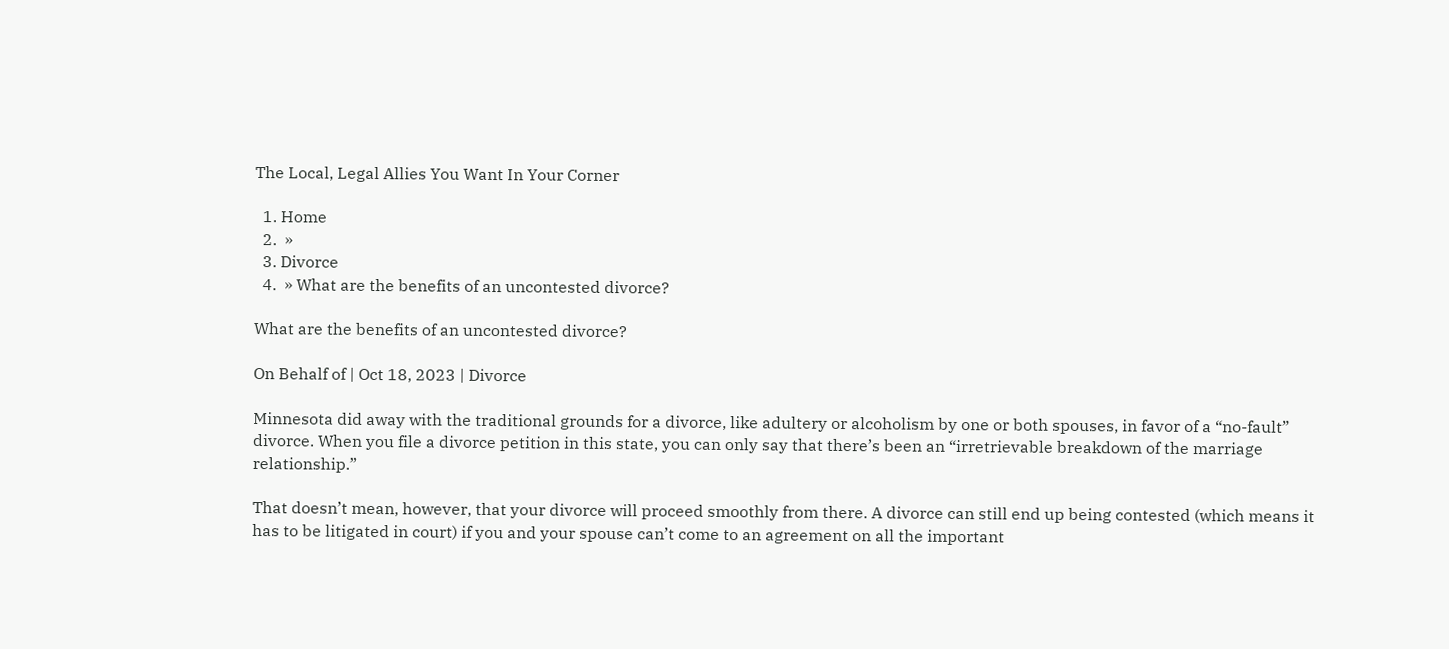The Local, Legal Allies You Want In Your Corner

  1. Home
  2.  »
  3. Divorce
  4.  » What are the benefits of an uncontested divorce?

What are the benefits of an uncontested divorce?

On Behalf of | Oct 18, 2023 | Divorce

Minnesota did away with the traditional grounds for a divorce, like adultery or alcoholism by one or both spouses, in favor of a “no-fault” divorce. When you file a divorce petition in this state, you can only say that there’s been an “irretrievable breakdown of the marriage relationship.”

That doesn’t mean, however, that your divorce will proceed smoothly from there. A divorce can still end up being contested (which means it has to be litigated in court) if you and your spouse can’t come to an agreement on all the important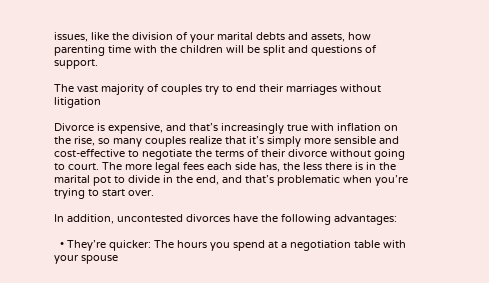issues, like the division of your marital debts and assets, how parenting time with the children will be split and questions of support.

The vast majority of couples try to end their marriages without litigation

Divorce is expensive, and that’s increasingly true with inflation on the rise, so many couples realize that it’s simply more sensible and cost-effective to negotiate the terms of their divorce without going to court. The more legal fees each side has, the less there is in the marital pot to divide in the end, and that’s problematic when you’re trying to start over.

In addition, uncontested divorces have the following advantages:

  • They’re quicker: The hours you spend at a negotiation table with your spouse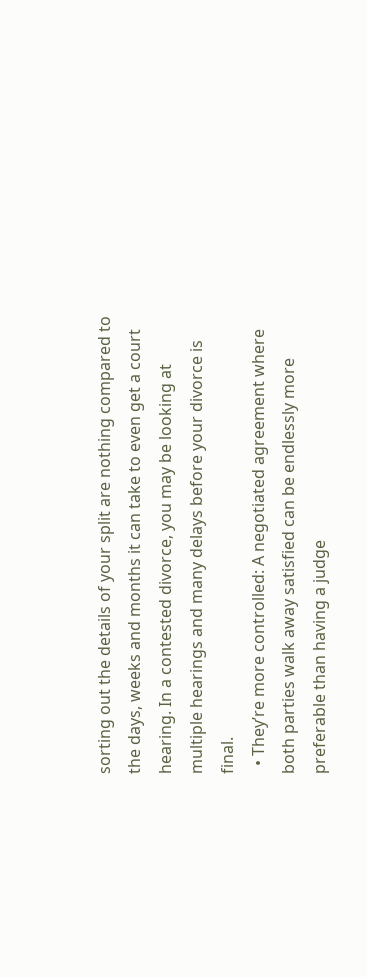sorting out the details of your split are nothing compared to the days, weeks and months it can take to even get a court hearing. In a contested divorce, you may be looking at multiple hearings and many delays before your divorce is final.
  • They’re more controlled: A negotiated agreement where both parties walk away satisfied can be endlessly more preferable than having a judge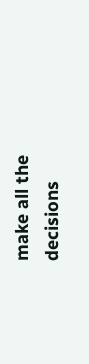make all the decisions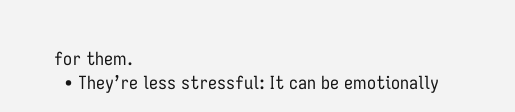for them.
  • They’re less stressful: It can be emotionally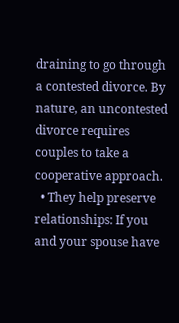draining to go through a contested divorce. By nature, an uncontested divorce requires couples to take a cooperative approach.
  • They help preserve relationships: If you and your spouse have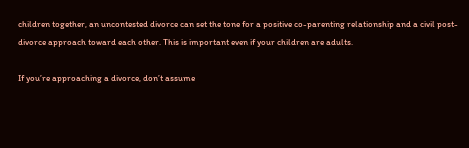children together, an uncontested divorce can set the tone for a positive co-parenting relationship and a civil post-divorce approach toward each other. This is important even if your children are adults.

If you’re approaching a divorce, don’t assume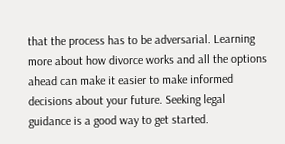that the process has to be adversarial. Learning more about how divorce works and all the options ahead can make it easier to make informed decisions about your future. Seeking legal guidance is a good way to get started.